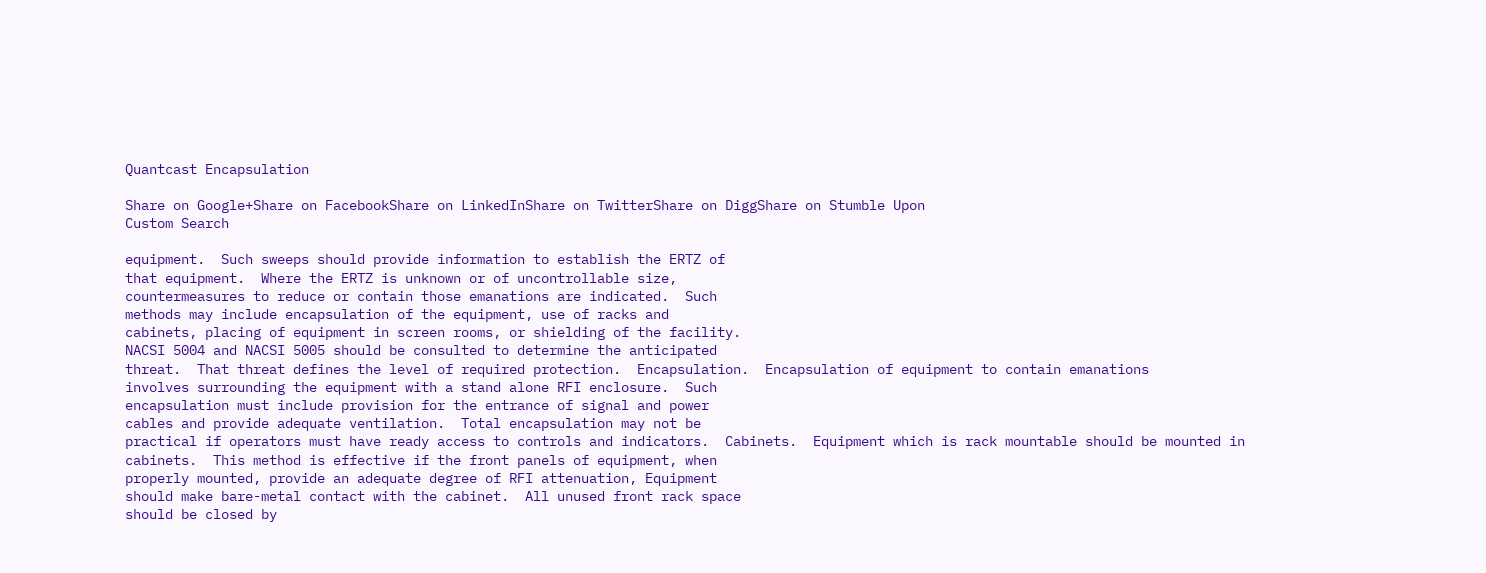Quantcast Encapsulation

Share on Google+Share on FacebookShare on LinkedInShare on TwitterShare on DiggShare on Stumble Upon
Custom Search

equipment.  Such sweeps should provide information to establish the ERTZ of
that equipment.  Where the ERTZ is unknown or of uncontrollable size,
countermeasures to reduce or contain those emanations are indicated.  Such
methods may include encapsulation of the equipment, use of racks and
cabinets, placing of equipment in screen rooms, or shielding of the facility.
NACSI 5004 and NACSI 5005 should be consulted to determine the anticipated
threat.  That threat defines the level of required protection.  Encapsulation.  Encapsulation of equipment to contain emanations
involves surrounding the equipment with a stand alone RFI enclosure.  Such
encapsulation must include provision for the entrance of signal and power
cables and provide adequate ventilation.  Total encapsulation may not be
practical if operators must have ready access to controls and indicators.  Cabinets.  Equipment which is rack mountable should be mounted in
cabinets.  This method is effective if the front panels of equipment, when
properly mounted, provide an adequate degree of RFI attenuation, Equipment
should make bare-metal contact with the cabinet.  All unused front rack space
should be closed by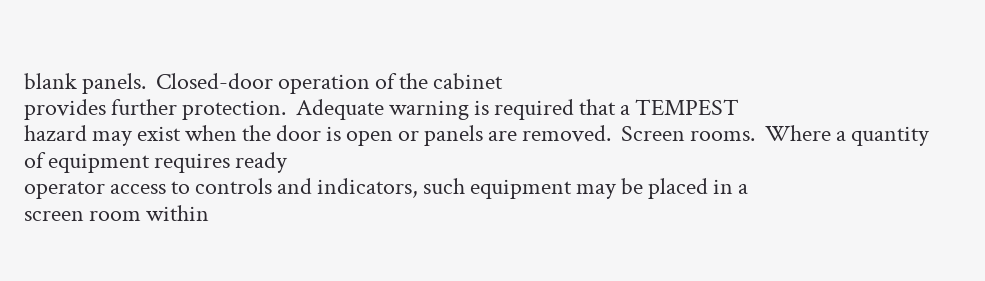blank panels.  Closed-door operation of the cabinet
provides further protection.  Adequate warning is required that a TEMPEST
hazard may exist when the door is open or panels are removed.  Screen rooms.  Where a quantity of equipment requires ready
operator access to controls and indicators, such equipment may be placed in a
screen room within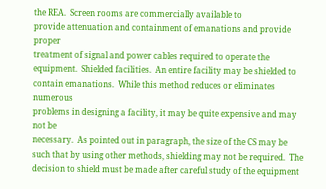the REA.  Screen rooms are commercially available to
provide attenuation and containment of emanations and provide proper
treatment of signal and power cables required to operate the equipment.  Shielded facilities.  An entire facility may be shielded to
contain emanations.  While this method reduces or eliminates numerous
problems in designing a facility, it may be quite expensive and may not be
necessary.  As pointed out in paragraph, the size of the CS may be
such that by using other methods, shielding may not be required.  The
decision to shield must be made after careful study of the equipment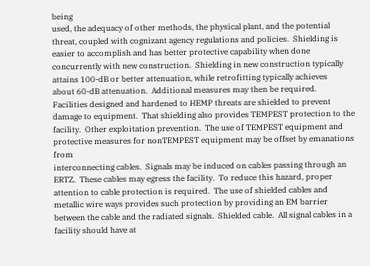being
used, the adequacy of other methods, the physical plant, and the potential
threat, coupled with cognizant agency regulations and policies.  Shielding is
easier to accomplish and has better protective capability when done
concurrently with new construction.  Shielding in new construction typically
attains 100-dB or better attenuation, while retrofitting typically achieves
about 60-dB attenuation.  Additional measures may then be required.
Facilities designed and hardened to HEMP threats are shielded to prevent
damage to equipment.  That shielding also provides TEMPEST protection to the
facility.  Other exploitation prevention.  The use of TEMPEST equipment and
protective measures for nonTEMPEST equipment may be offset by emanations from
interconnecting cables.  Signals may be induced on cables passing through an
ERTZ.  These cables may egress the facility.  To reduce this hazard, proper
attention to cable protection is required.  The use of shielded cables and
metallic wire ways provides such protection by providing an EM barrier
between the cable and the radiated signals.  Shielded cable.  All signal cables in a facility should have at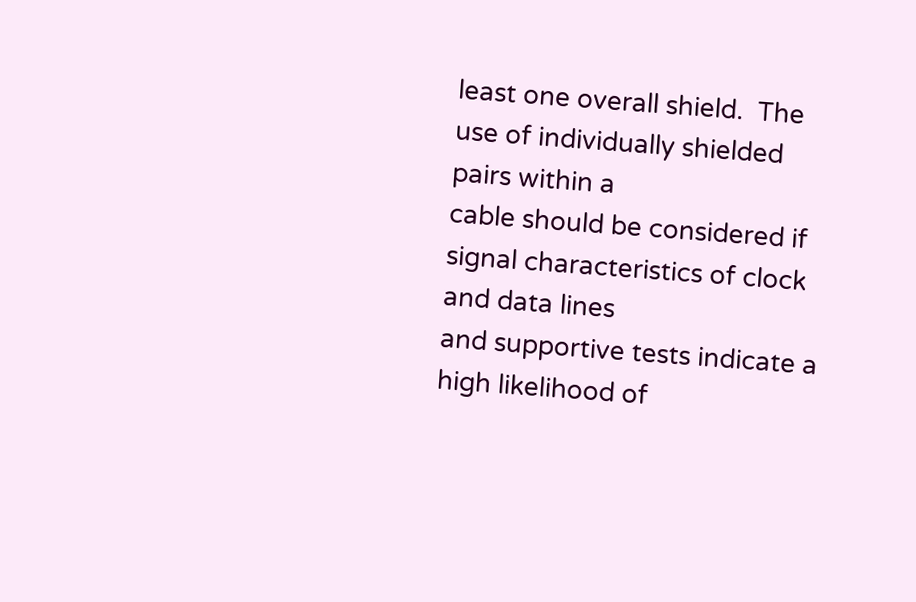least one overall shield.  The use of individually shielded pairs within a
cable should be considered if signal characteristics of clock and data lines
and supportive tests indicate a high likelihood of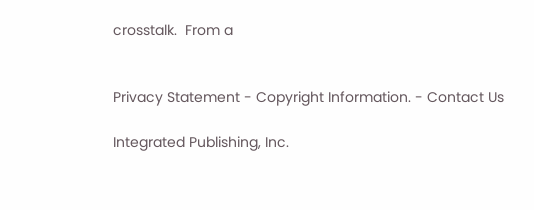crosstalk.  From a


Privacy Statement - Copyright Information. - Contact Us

Integrated Publishing, Inc.